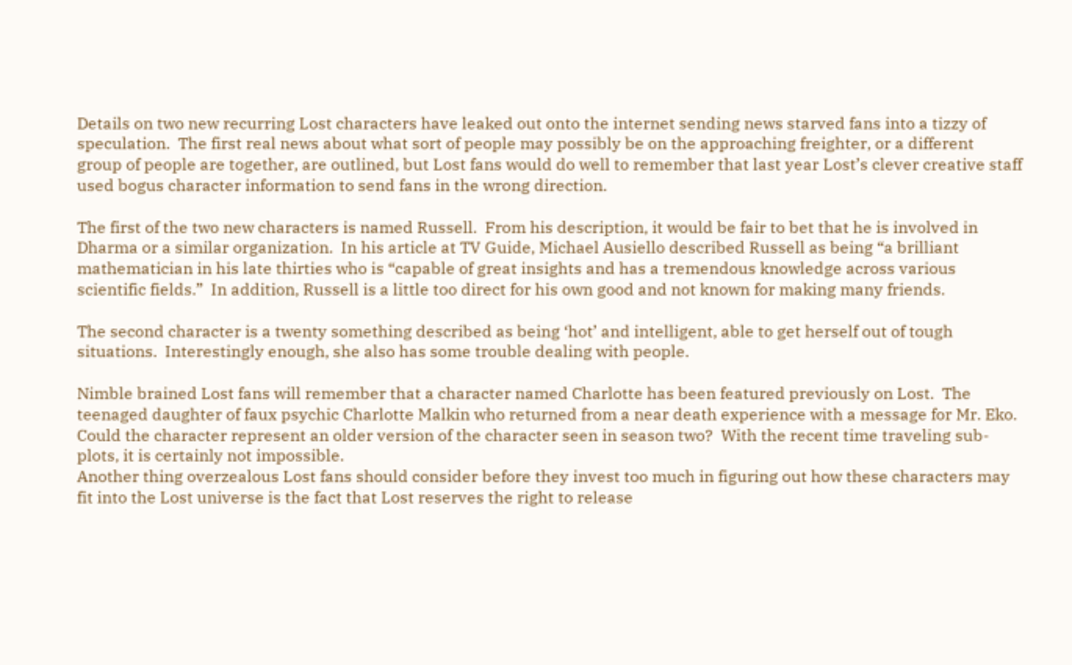Details on two new recurring Lost characters have leaked out onto the internet sending news starved fans into a tizzy of speculation.  The first real news about what sort of people may possibly be on the approaching freighter, or a different group of people are together, are outlined, but Lost fans would do well to remember that last year Lost’s clever creative staff used bogus character information to send fans in the wrong direction.

The first of the two new characters is named Russell.  From his description, it would be fair to bet that he is involved in Dharma or a similar organization.  In his article at TV Guide, Michael Ausiello described Russell as being “a brilliant mathematician in his late thirties who is “capable of great insights and has a tremendous knowledge across various scientific fields.”  In addition, Russell is a little too direct for his own good and not known for making many friends.

The second character is a twenty something described as being ‘hot’ and intelligent, able to get herself out of tough situations.  Interestingly enough, she also has some trouble dealing with people.

Nimble brained Lost fans will remember that a character named Charlotte has been featured previously on Lost.  The teenaged daughter of faux psychic Charlotte Malkin who returned from a near death experience with a message for Mr. Eko.  Could the character represent an older version of the character seen in season two?  With the recent time traveling sub-plots, it is certainly not impossible.
Another thing overzealous Lost fans should consider before they invest too much in figuring out how these characters may fit into the Lost universe is the fact that Lost reserves the right to release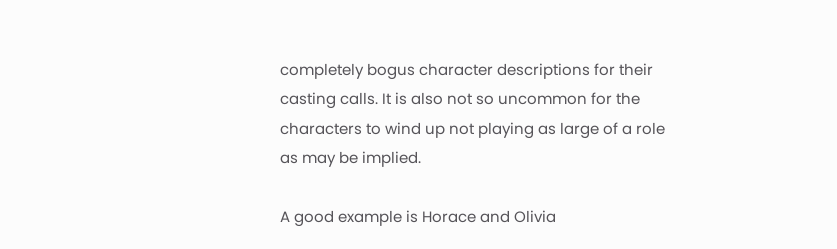completely bogus character descriptions for their casting calls. It is also not so uncommon for the characters to wind up not playing as large of a role as may be implied.

A good example is Horace and Olivia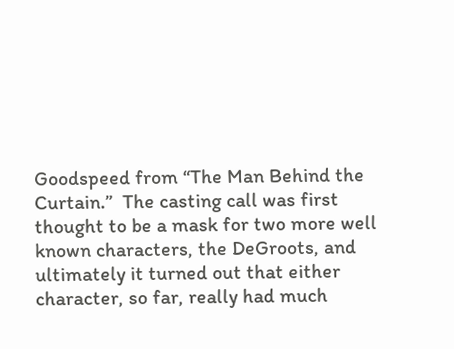Goodspeed from “The Man Behind the Curtain.”  The casting call was first thought to be a mask for two more well known characters, the DeGroots, and ultimately it turned out that either character, so far, really had much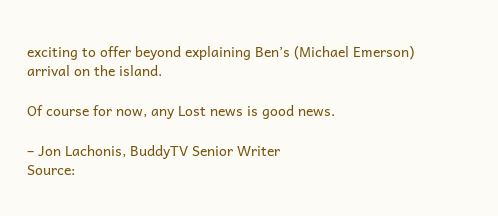exciting to offer beyond explaining Ben’s (Michael Emerson) arrival on the island.

Of course for now, any Lost news is good news.

– Jon Lachonis, BuddyTV Senior Writer
Source: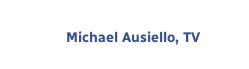Michael Ausiello, TV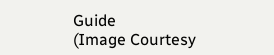Guide
(Image Courtesy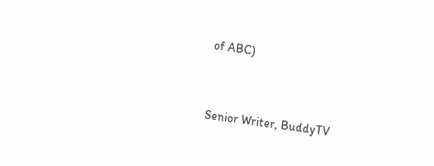of ABC)


Senior Writer, BuddyTV